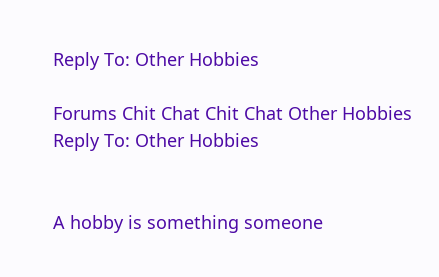Reply To: Other Hobbies

Forums Chit Chat Chit Chat Other Hobbies Reply To: Other Hobbies


A hobby is something someone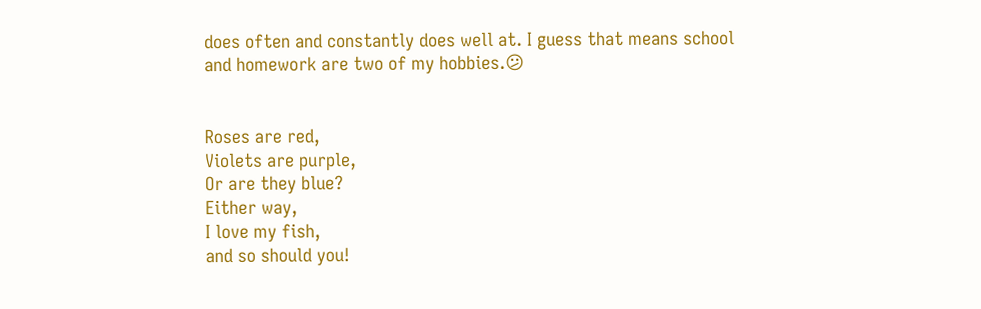does often and constantly does well at. I guess that means school and homework are two of my hobbies.😕


Roses are red,
Violets are purple,
Or are they blue?
Either way,
I love my fish,
and so should you!